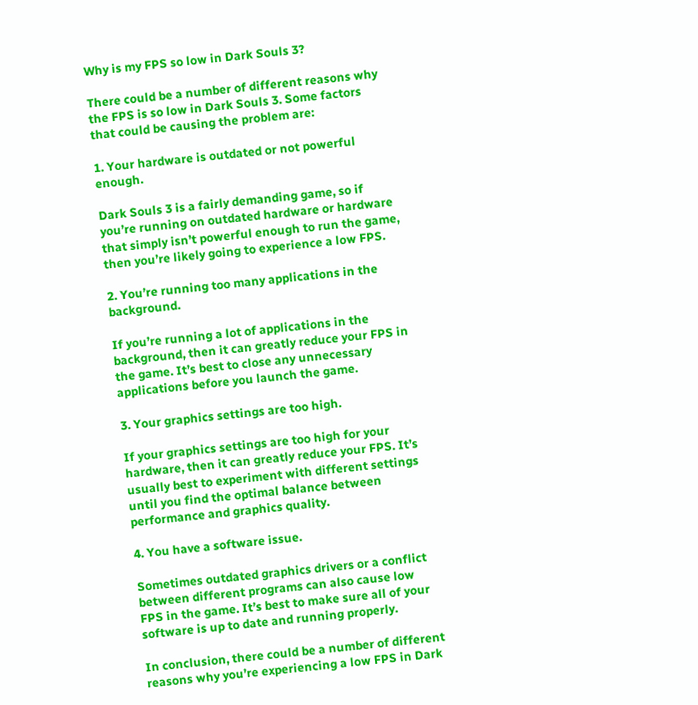Why is my FPS so low in Dark Souls 3?

There could be a number of different reasons why the FPS is so low in Dark Souls 3. Some factors that could be causing the problem are:

1. Your hardware is outdated or not powerful enough.

Dark Souls 3 is a fairly demanding game, so if you’re running on outdated hardware or hardware that simply isn’t powerful enough to run the game, then you’re likely going to experience a low FPS.

2. You’re running too many applications in the background.

If you’re running a lot of applications in the background, then it can greatly reduce your FPS in the game. It’s best to close any unnecessary applications before you launch the game.

3. Your graphics settings are too high.

If your graphics settings are too high for your hardware, then it can greatly reduce your FPS. It’s usually best to experiment with different settings until you find the optimal balance between performance and graphics quality.

4. You have a software issue.

Sometimes outdated graphics drivers or a conflict between different programs can also cause low FPS in the game. It’s best to make sure all of your software is up to date and running properly.

In conclusion, there could be a number of different reasons why you’re experiencing a low FPS in Dark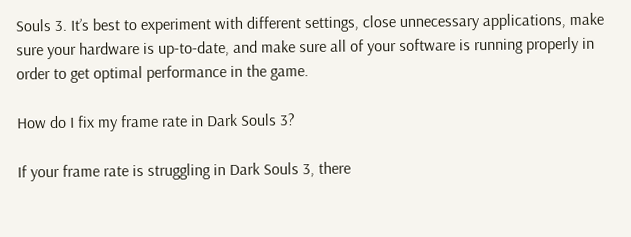Souls 3. It’s best to experiment with different settings, close unnecessary applications, make sure your hardware is up-to-date, and make sure all of your software is running properly in order to get optimal performance in the game.

How do I fix my frame rate in Dark Souls 3?

If your frame rate is struggling in Dark Souls 3, there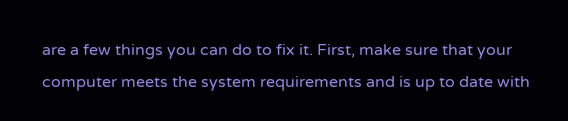are a few things you can do to fix it. First, make sure that your computer meets the system requirements and is up to date with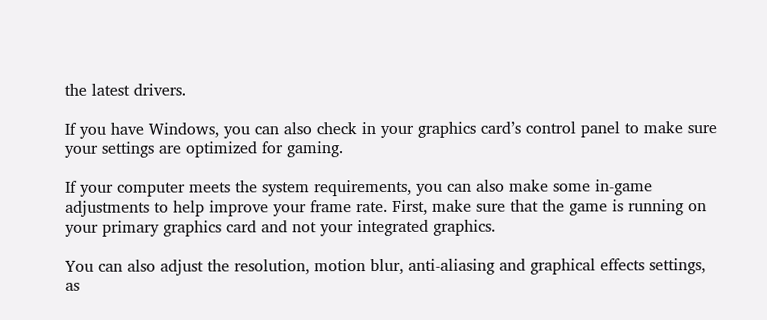the latest drivers.

If you have Windows, you can also check in your graphics card’s control panel to make sure your settings are optimized for gaming.

If your computer meets the system requirements, you can also make some in-game adjustments to help improve your frame rate. First, make sure that the game is running on your primary graphics card and not your integrated graphics.

You can also adjust the resolution, motion blur, anti-aliasing and graphical effects settings, as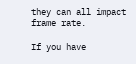they can all impact frame rate.

If you have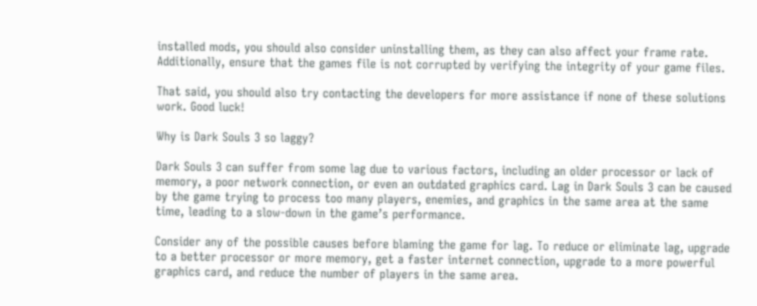installed mods, you should also consider uninstalling them, as they can also affect your frame rate. Additionally, ensure that the games file is not corrupted by verifying the integrity of your game files.

That said, you should also try contacting the developers for more assistance if none of these solutions work. Good luck!

Why is Dark Souls 3 so laggy?

Dark Souls 3 can suffer from some lag due to various factors, including an older processor or lack of memory, a poor network connection, or even an outdated graphics card. Lag in Dark Souls 3 can be caused by the game trying to process too many players, enemies, and graphics in the same area at the same time, leading to a slow-down in the game’s performance.

Consider any of the possible causes before blaming the game for lag. To reduce or eliminate lag, upgrade to a better processor or more memory, get a faster internet connection, upgrade to a more powerful graphics card, and reduce the number of players in the same area.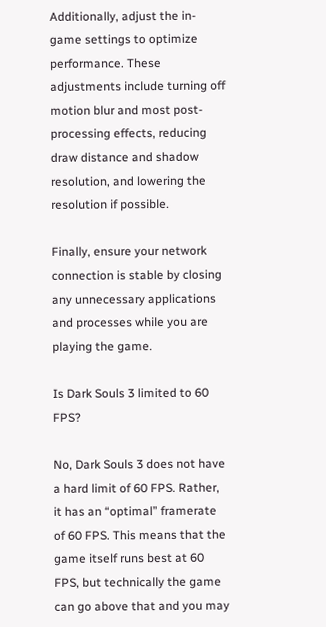Additionally, adjust the in-game settings to optimize performance. These adjustments include turning off motion blur and most post-processing effects, reducing draw distance and shadow resolution, and lowering the resolution if possible.

Finally, ensure your network connection is stable by closing any unnecessary applications and processes while you are playing the game.

Is Dark Souls 3 limited to 60 FPS?

No, Dark Souls 3 does not have a hard limit of 60 FPS. Rather, it has an “optimal” framerate of 60 FPS. This means that the game itself runs best at 60 FPS, but technically the game can go above that and you may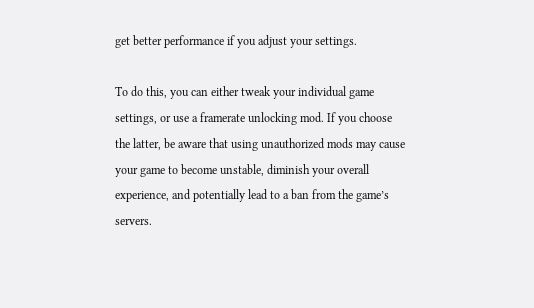get better performance if you adjust your settings.

To do this, you can either tweak your individual game settings, or use a framerate unlocking mod. If you choose the latter, be aware that using unauthorized mods may cause your game to become unstable, diminish your overall experience, and potentially lead to a ban from the game’s servers.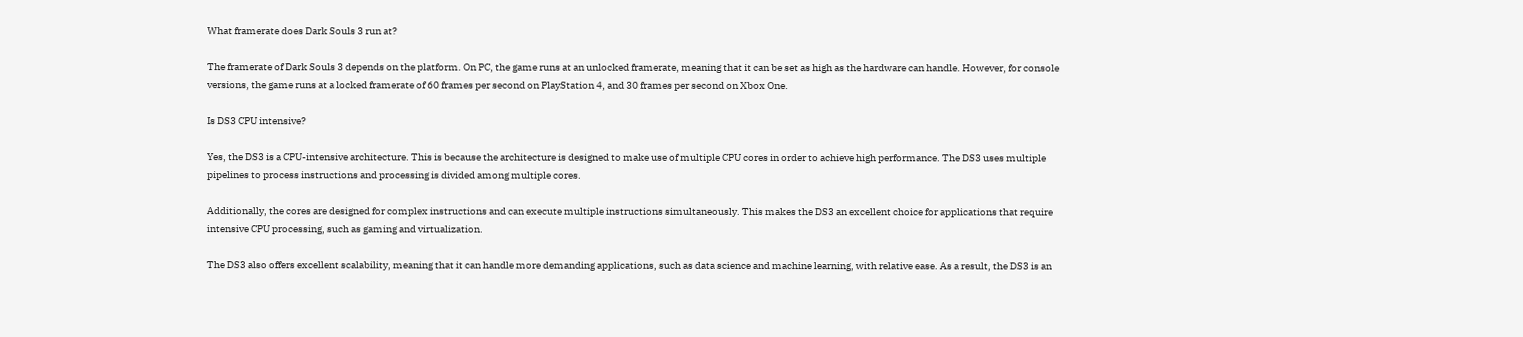What framerate does Dark Souls 3 run at?

The framerate of Dark Souls 3 depends on the platform. On PC, the game runs at an unlocked framerate, meaning that it can be set as high as the hardware can handle. However, for console versions, the game runs at a locked framerate of 60 frames per second on PlayStation 4, and 30 frames per second on Xbox One.

Is DS3 CPU intensive?

Yes, the DS3 is a CPU-intensive architecture. This is because the architecture is designed to make use of multiple CPU cores in order to achieve high performance. The DS3 uses multiple pipelines to process instructions and processing is divided among multiple cores.

Additionally, the cores are designed for complex instructions and can execute multiple instructions simultaneously. This makes the DS3 an excellent choice for applications that require intensive CPU processing, such as gaming and virtualization.

The DS3 also offers excellent scalability, meaning that it can handle more demanding applications, such as data science and machine learning, with relative ease. As a result, the DS3 is an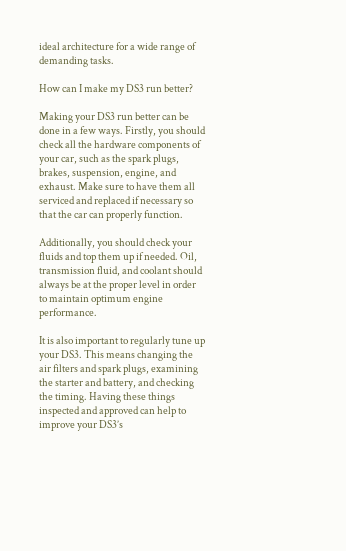ideal architecture for a wide range of demanding tasks.

How can I make my DS3 run better?

Making your DS3 run better can be done in a few ways. Firstly, you should check all the hardware components of your car, such as the spark plugs, brakes, suspension, engine, and exhaust. Make sure to have them all serviced and replaced if necessary so that the car can properly function.

Additionally, you should check your fluids and top them up if needed. Oil, transmission fluid, and coolant should always be at the proper level in order to maintain optimum engine performance.

It is also important to regularly tune up your DS3. This means changing the air filters and spark plugs, examining the starter and battery, and checking the timing. Having these things inspected and approved can help to improve your DS3’s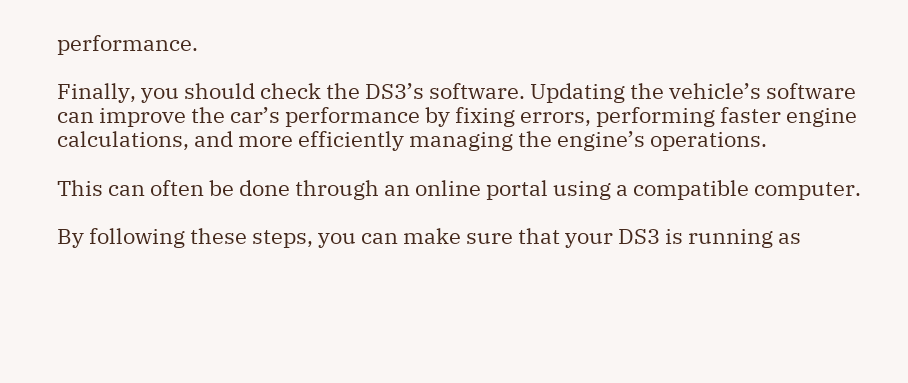performance.

Finally, you should check the DS3’s software. Updating the vehicle’s software can improve the car’s performance by fixing errors, performing faster engine calculations, and more efficiently managing the engine’s operations.

This can often be done through an online portal using a compatible computer.

By following these steps, you can make sure that your DS3 is running as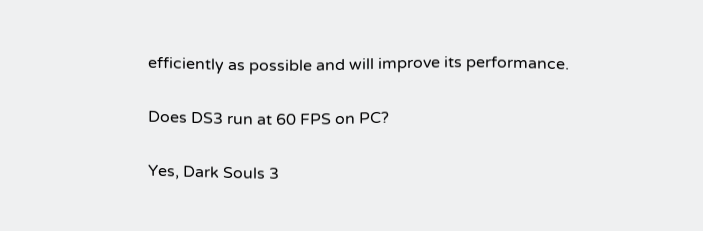efficiently as possible and will improve its performance.

Does DS3 run at 60 FPS on PC?

Yes, Dark Souls 3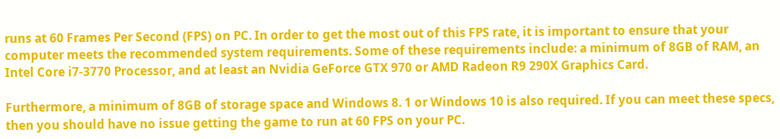runs at 60 Frames Per Second (FPS) on PC. In order to get the most out of this FPS rate, it is important to ensure that your computer meets the recommended system requirements. Some of these requirements include: a minimum of 8GB of RAM, an Intel Core i7-3770 Processor, and at least an Nvidia GeForce GTX 970 or AMD Radeon R9 290X Graphics Card.

Furthermore, a minimum of 8GB of storage space and Windows 8. 1 or Windows 10 is also required. If you can meet these specs, then you should have no issue getting the game to run at 60 FPS on your PC.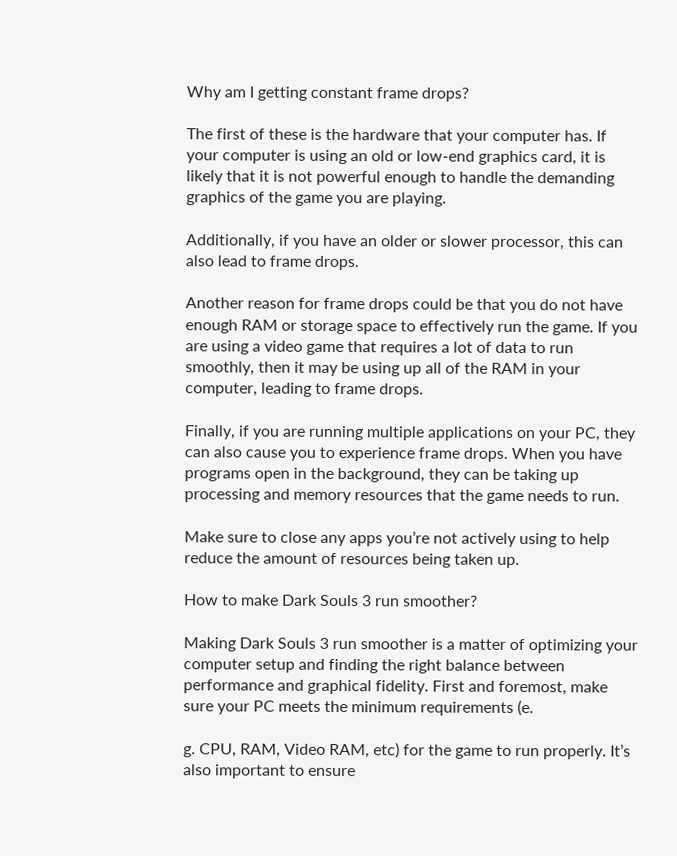Why am I getting constant frame drops?

The first of these is the hardware that your computer has. If your computer is using an old or low-end graphics card, it is likely that it is not powerful enough to handle the demanding graphics of the game you are playing.

Additionally, if you have an older or slower processor, this can also lead to frame drops.

Another reason for frame drops could be that you do not have enough RAM or storage space to effectively run the game. If you are using a video game that requires a lot of data to run smoothly, then it may be using up all of the RAM in your computer, leading to frame drops.

Finally, if you are running multiple applications on your PC, they can also cause you to experience frame drops. When you have programs open in the background, they can be taking up processing and memory resources that the game needs to run.

Make sure to close any apps you’re not actively using to help reduce the amount of resources being taken up.

How to make Dark Souls 3 run smoother?

Making Dark Souls 3 run smoother is a matter of optimizing your computer setup and finding the right balance between performance and graphical fidelity. First and foremost, make sure your PC meets the minimum requirements (e.

g. CPU, RAM, Video RAM, etc) for the game to run properly. It’s also important to ensure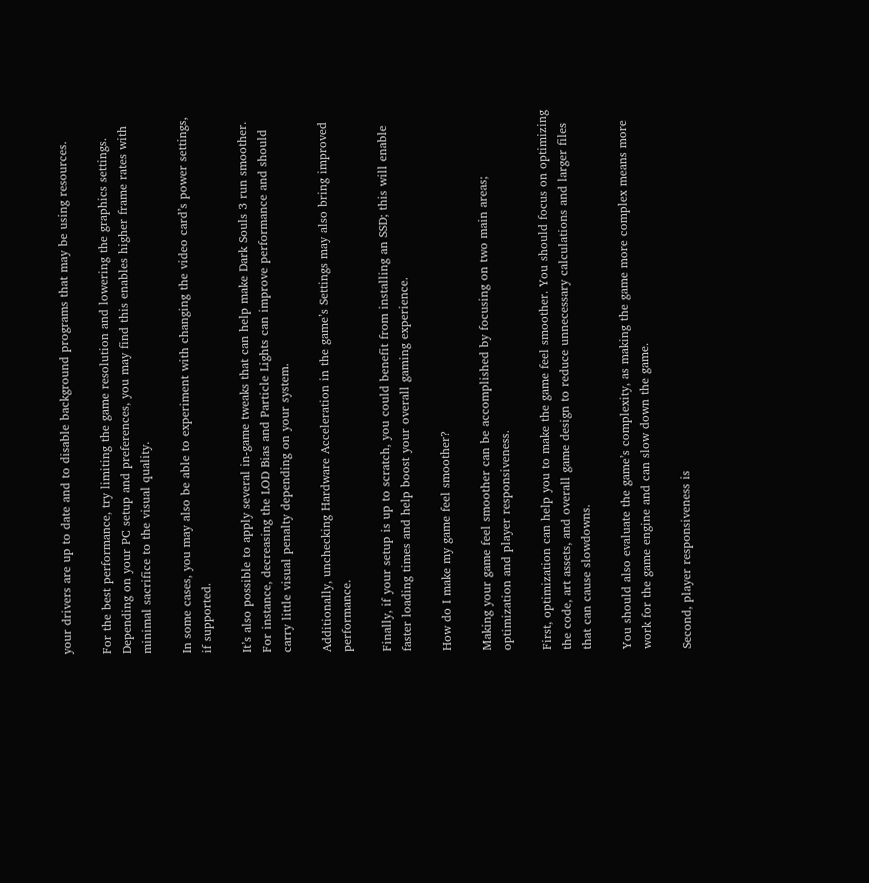your drivers are up to date and to disable background programs that may be using resources.

For the best performance, try limiting the game resolution and lowering the graphics settings. Depending on your PC setup and preferences, you may find this enables higher frame rates with minimal sacrifice to the visual quality.

In some cases, you may also be able to experiment with changing the video card’s power settings, if supported.

It’s also possible to apply several in-game tweaks that can help make Dark Souls 3 run smoother. For instance, decreasing the LOD Bias and Particle Lights can improve performance and should carry little visual penalty depending on your system.

Additionally, unchecking Hardware Acceleration in the game’s Settings may also bring improved performance.

Finally, if your setup is up to scratch, you could benefit from installing an SSD; this will enable faster loading times and help boost your overall gaming experience.

How do I make my game feel smoother?

Making your game feel smoother can be accomplished by focusing on two main areas; optimization and player responsiveness.

First, optimization can help you to make the game feel smoother. You should focus on optimizing the code, art assets, and overall game design to reduce unnecessary calculations and larger files that can cause slowdowns.

You should also evaluate the game’s complexity, as making the game more complex means more work for the game engine and can slow down the game.

Second, player responsiveness is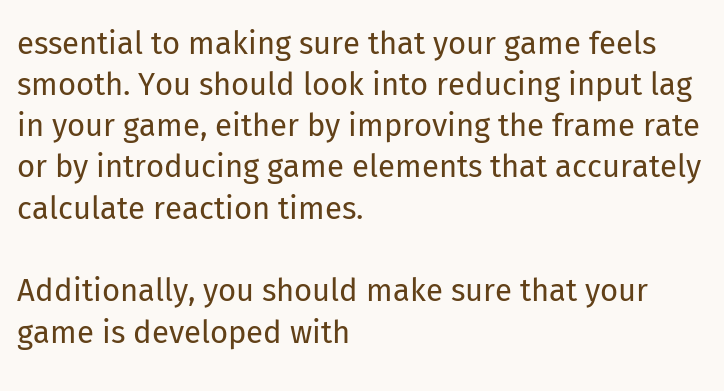essential to making sure that your game feels smooth. You should look into reducing input lag in your game, either by improving the frame rate or by introducing game elements that accurately calculate reaction times.

Additionally, you should make sure that your game is developed with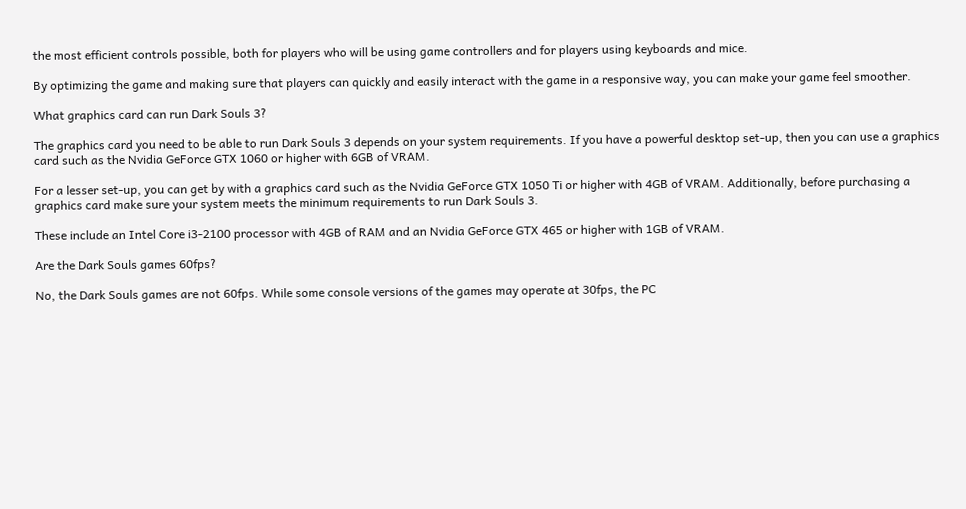the most efficient controls possible, both for players who will be using game controllers and for players using keyboards and mice.

By optimizing the game and making sure that players can quickly and easily interact with the game in a responsive way, you can make your game feel smoother.

What graphics card can run Dark Souls 3?

The graphics card you need to be able to run Dark Souls 3 depends on your system requirements. If you have a powerful desktop set-up, then you can use a graphics card such as the Nvidia GeForce GTX 1060 or higher with 6GB of VRAM.

For a lesser set-up, you can get by with a graphics card such as the Nvidia GeForce GTX 1050 Ti or higher with 4GB of VRAM. Additionally, before purchasing a graphics card make sure your system meets the minimum requirements to run Dark Souls 3.

These include an Intel Core i3-2100 processor with 4GB of RAM and an Nvidia GeForce GTX 465 or higher with 1GB of VRAM.

Are the Dark Souls games 60fps?

No, the Dark Souls games are not 60fps. While some console versions of the games may operate at 30fps, the PC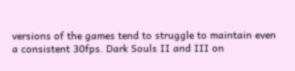versions of the games tend to struggle to maintain even a consistent 30fps. Dark Souls II and III on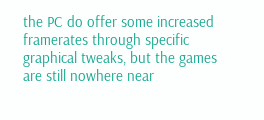the PC do offer some increased framerates through specific graphical tweaks, but the games are still nowhere near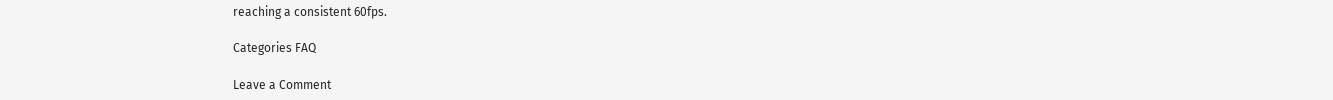reaching a consistent 60fps.

Categories FAQ

Leave a Comment